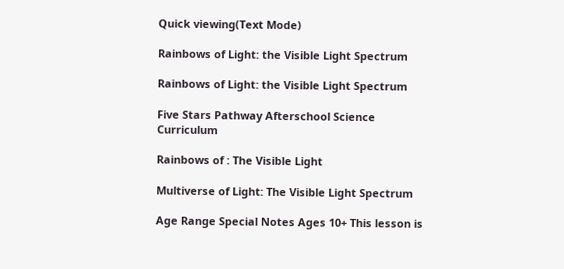Quick viewing(Text Mode)

Rainbows of Light: the Visible Light Spectrum

Rainbows of Light: the Visible Light Spectrum

Five Stars Pathway Afterschool Science Curriculum

Rainbows of : The Visible Light

Multiverse of Light: The Visible Light Spectrum

Age Range Special Notes Ages 10+ This lesson is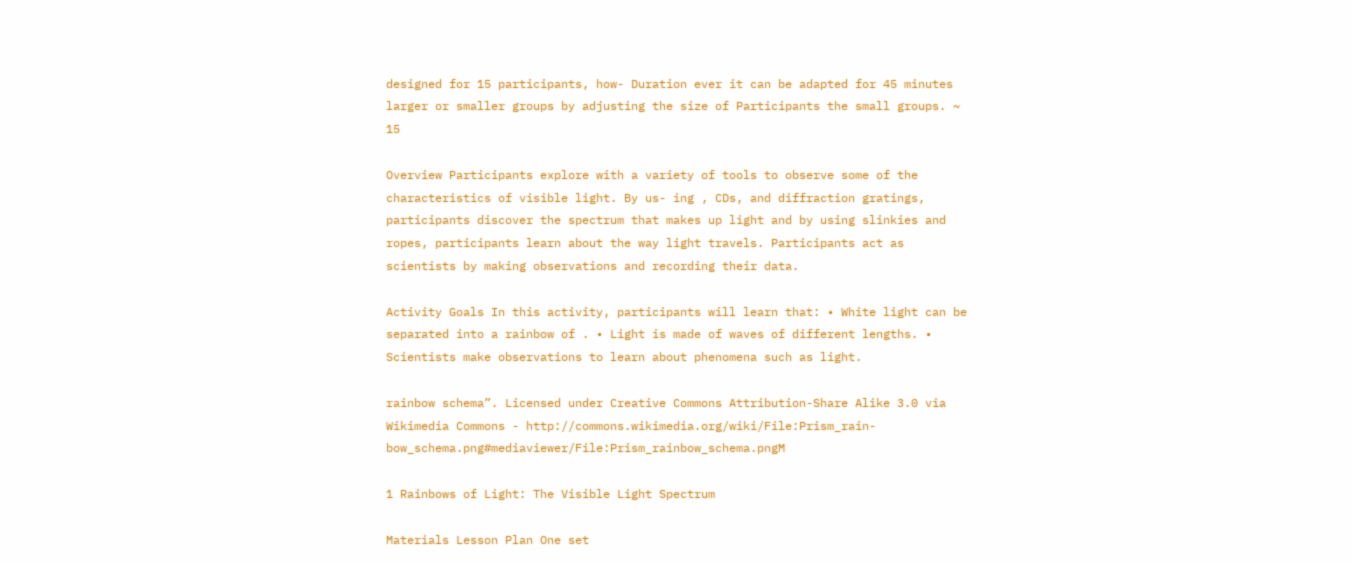designed for 15 participants, how- Duration ever it can be adapted for 45 minutes larger or smaller groups by adjusting the size of Participants the small groups. ~ 15

Overview Participants explore with a variety of tools to observe some of the characteristics of visible light. By us- ing , CDs, and diffraction gratings, participants discover the spectrum that makes up light and by using slinkies and ropes, participants learn about the way light travels. Participants act as scientists by making observations and recording their data.

Activity Goals In this activity, participants will learn that: • White light can be separated into a rainbow of . • Light is made of waves of different lengths. • Scientists make observations to learn about phenomena such as light.

rainbow schema”. Licensed under Creative Commons Attribution-Share Alike 3.0 via Wikimedia Commons - http://commons.wikimedia.org/wiki/File:Prism_rain- bow_schema.png#mediaviewer/File:Prism_rainbow_schema.pngM

1 Rainbows of Light: The Visible Light Spectrum

Materials Lesson Plan One set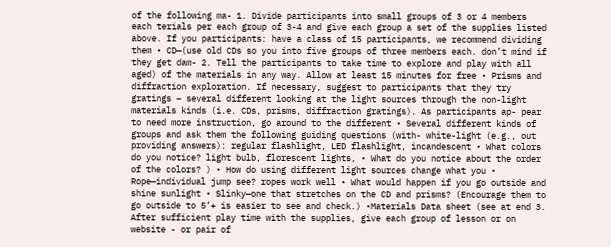of the following ma- 1. Divide participants into small groups of 3 or 4 members each terials per each group of 3-4 and give each group a set of the supplies listed above. If you participants: have a class of 15 participants, we recommend dividing them • CD—(use old CDs so you into five groups of three members each. don’t mind if they get dam- 2. Tell the participants to take time to explore and play with all aged) of the materials in any way. Allow at least 15 minutes for free • Prisms and diffraction exploration. If necessary, suggest to participants that they try gratings – several different looking at the light sources through the non-light materials kinds (i.e. CDs, prisms, diffraction gratings). As participants ap- pear to need more instruction, go around to the different • Several different kinds of groups and ask them the following guiding questions (with- white-light (e.g., out providing answers): regular flashlight, LED flashlight, incandescent • What colors do you notice? light bulb, florescent lights, • What do you notice about the order of the colors? ) • How do using different light sources change what you • Rope—individual jump see? ropes work well • What would happen if you go outside and shine sunlight • Slinky—one that stretches on the CD and prisms? (Encourage them to go outside to 5’+ is easier to see and check.) •Materials Data sheet (see at end 3. After sufficient play time with the supplies, give each group of lesson or on website - or pair of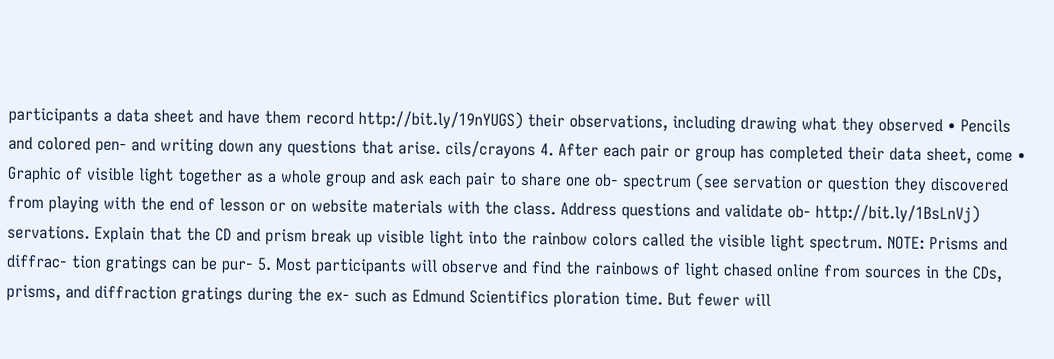participants a data sheet and have them record http://bit.ly/19nYUGS) their observations, including drawing what they observed • Pencils and colored pen- and writing down any questions that arise. cils/crayons 4. After each pair or group has completed their data sheet, come • Graphic of visible light together as a whole group and ask each pair to share one ob- spectrum (see servation or question they discovered from playing with the end of lesson or on website materials with the class. Address questions and validate ob- http://bit.ly/1BsLnVj) servations. Explain that the CD and prism break up visible light into the rainbow colors called the visible light spectrum. NOTE: Prisms and diffrac- tion gratings can be pur- 5. Most participants will observe and find the rainbows of light chased online from sources in the CDs, prisms, and diffraction gratings during the ex- such as Edmund Scientifics ploration time. But fewer will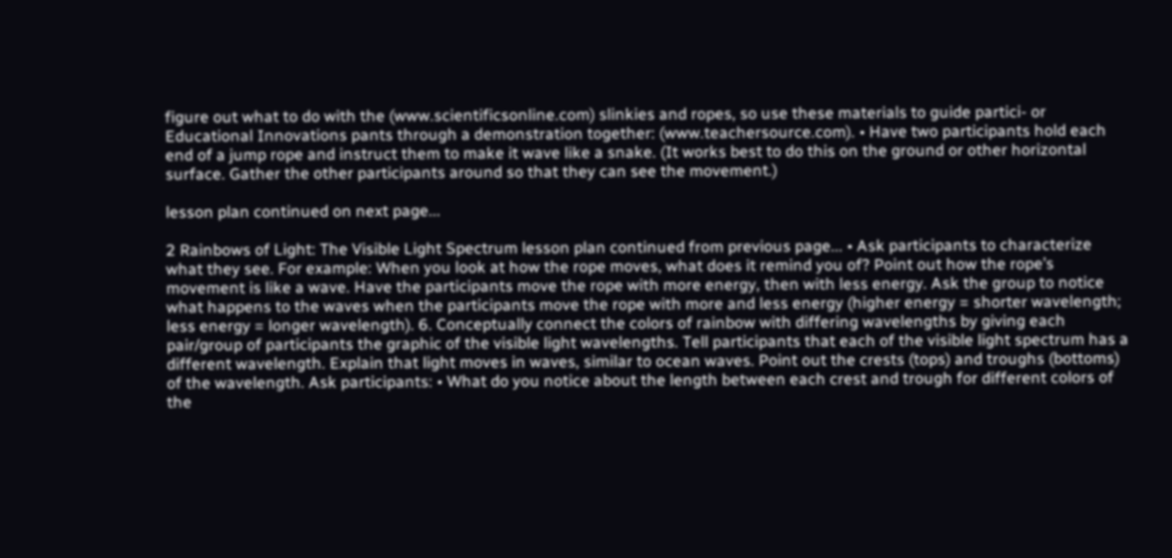figure out what to do with the (www.scientificsonline.com) slinkies and ropes, so use these materials to guide partici- or Educational Innovations pants through a demonstration together: (www.teachersource.com). • Have two participants hold each end of a jump rope and instruct them to make it wave like a snake. (It works best to do this on the ground or other horizontal surface. Gather the other participants around so that they can see the movement.)

lesson plan continued on next page...

2 Rainbows of Light: The Visible Light Spectrum lesson plan continued from previous page... • Ask participants to characterize what they see. For example: When you look at how the rope moves, what does it remind you of? Point out how the rope’s movement is like a wave. Have the participants move the rope with more energy, then with less energy. Ask the group to notice what happens to the waves when the participants move the rope with more and less energy (higher energy = shorter wavelength; less energy = longer wavelength). 6. Conceptually connect the colors of rainbow with differing wavelengths by giving each pair/group of participants the graphic of the visible light wavelengths. Tell participants that each of the visible light spectrum has a different wavelength. Explain that light moves in waves, similar to ocean waves. Point out the crests (tops) and troughs (bottoms) of the wavelength. Ask participants: • What do you notice about the length between each crest and trough for different colors of the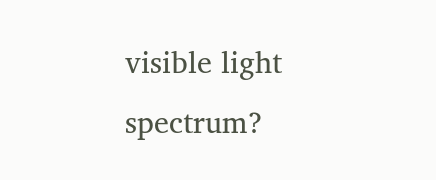visible light spectrum?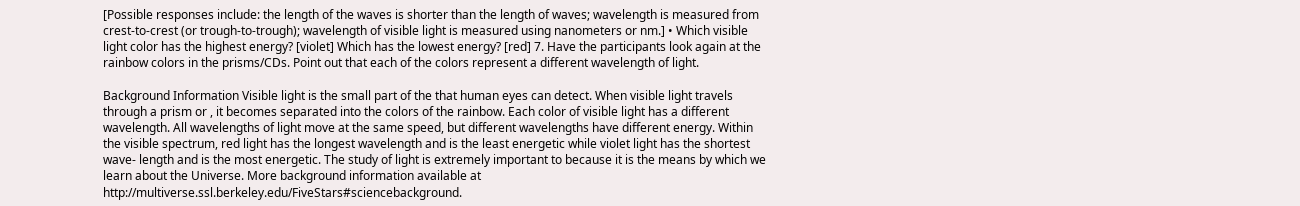[Possible responses include: the length of the waves is shorter than the length of waves; wavelength is measured from crest-to-crest (or trough-to-trough); wavelength of visible light is measured using nanometers or nm.] • Which visible light color has the highest energy? [violet] Which has the lowest energy? [red] 7. Have the participants look again at the rainbow colors in the prisms/CDs. Point out that each of the colors represent a different wavelength of light.

Background Information Visible light is the small part of the that human eyes can detect. When visible light travels through a prism or , it becomes separated into the colors of the rainbow. Each color of visible light has a different wavelength. All wavelengths of light move at the same speed, but different wavelengths have different energy. Within the visible spectrum, red light has the longest wavelength and is the least energetic while violet light has the shortest wave- length and is the most energetic. The study of light is extremely important to because it is the means by which we learn about the Universe. More background information available at http://multiverse.ssl.berkeley.edu/FiveStars#sciencebackground.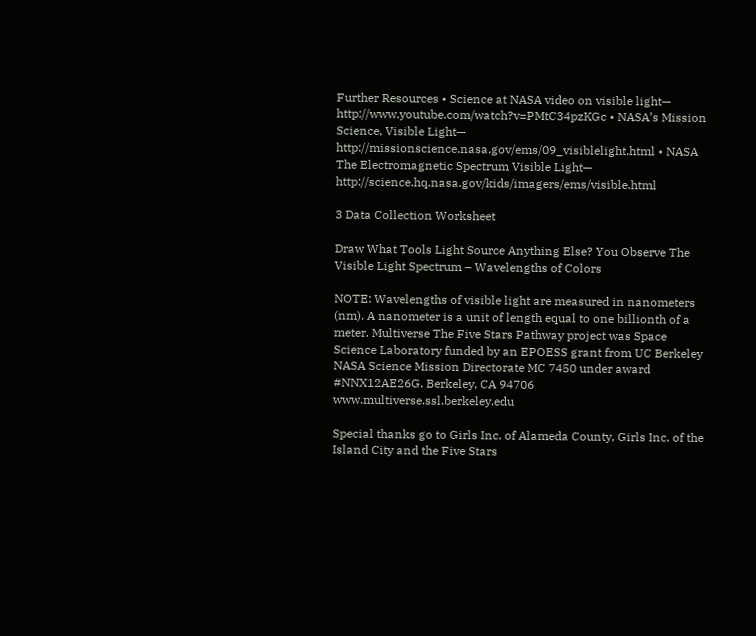Further Resources • Science at NASA video on visible light— http://www.youtube.com/watch?v=PMtC34pzKGc • NASA’s Mission Science, Visible Light— http://missionscience.nasa.gov/ems/09_visiblelight.html • NASA The Electromagnetic Spectrum Visible Light— http://science.hq.nasa.gov/kids/imagers/ems/visible.html

3 Data Collection Worksheet

Draw What Tools Light Source Anything Else? You Observe The Visible Light Spectrum – Wavelengths of Colors

NOTE: Wavelengths of visible light are measured in nanometers (nm). A nanometer is a unit of length equal to one billionth of a meter. Multiverse The Five Stars Pathway project was Space Science Laboratory funded by an EPOESS grant from UC Berkeley NASA Science Mission Directorate MC 7450 under award #NNX12AE26G. Berkeley, CA 94706 www.multiverse.ssl.berkeley.edu

Special thanks go to Girls Inc. of Alameda County, Girls Inc. of the Island City and the Five Stars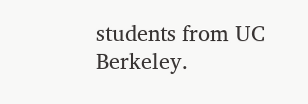students from UC Berkeley.